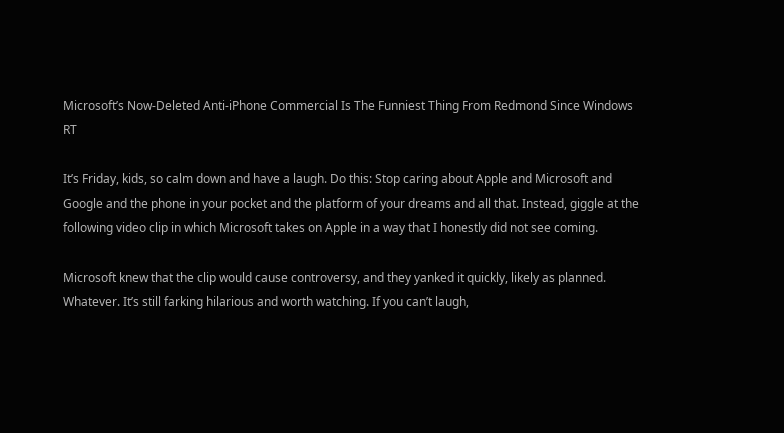Microsoft’s Now-Deleted Anti-iPhone Commercial Is The Funniest Thing From Redmond Since Windows RT

It’s Friday, kids, so calm down and have a laugh. Do this: Stop caring about Apple and Microsoft and Google and the phone in your pocket and the platform of your dreams and all that. Instead, giggle at the following video clip in which Microsoft takes on Apple in a way that I honestly did not see coming.

Microsoft knew that the clip would cause controversy, and they yanked it quickly, likely as planned. Whatever. It’s still farking hilarious and worth watching. If you can’t laugh,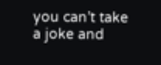you can’t take a joke and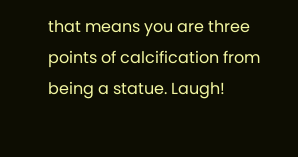that means you are three points of calcification from being a statue. Laugh!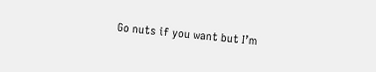Go nuts if you want but I’m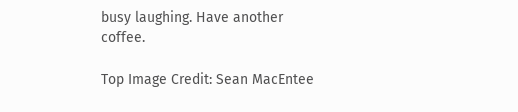busy laughing. Have another coffee.

Top Image Credit: Sean MacEntee